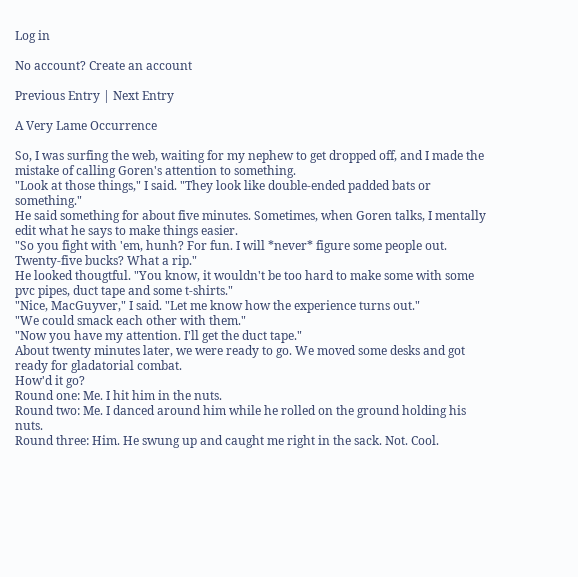Log in

No account? Create an account

Previous Entry | Next Entry

A Very Lame Occurrence

So, I was surfing the web, waiting for my nephew to get dropped off, and I made the mistake of calling Goren's attention to something.
"Look at those things," I said. "They look like double-ended padded bats or something."
He said something for about five minutes. Sometimes, when Goren talks, I mentally edit what he says to make things easier.
"So you fight with 'em, hunh? For fun. I will *never* figure some people out. Twenty-five bucks? What a rip."
He looked thougtful. "You know, it wouldn't be too hard to make some with some pvc pipes, duct tape and some t-shirts."
"Nice, MacGuyver," I said. "Let me know how the experience turns out."
"We could smack each other with them."
"Now you have my attention. I'll get the duct tape."
About twenty minutes later, we were ready to go. We moved some desks and got ready for gladatorial combat.
How'd it go?
Round one: Me. I hit him in the nuts.
Round two: Me. I danced around him while he rolled on the ground holding his nuts.
Round three: Him. He swung up and caught me right in the sack. Not. Cool.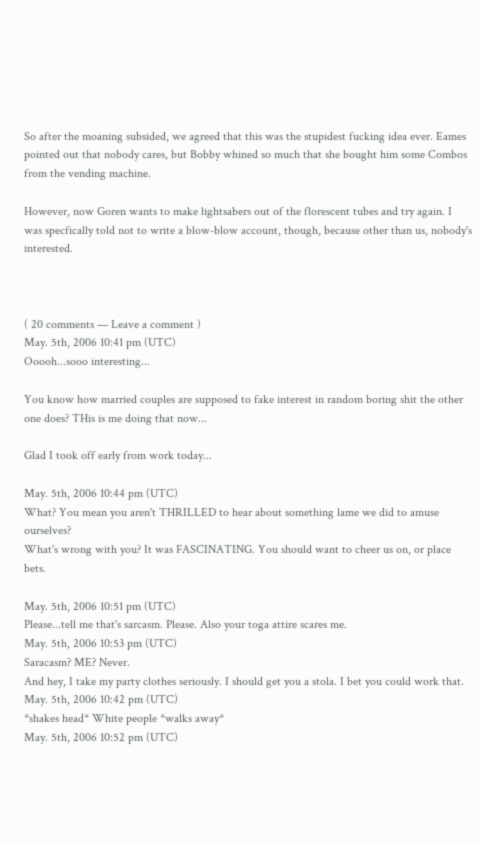So after the moaning subsided, we agreed that this was the stupidest fucking idea ever. Eames pointed out that nobody cares, but Bobby whined so much that she bought him some Combos from the vending machine.

However, now Goren wants to make lightsabers out of the florescent tubes and try again. I was specfically told not to write a blow-blow account, though, because other than us, nobody's interested.



( 20 comments — Leave a comment )
May. 5th, 2006 10:41 pm (UTC)
Ooooh...sooo interesting...

You know how married couples are supposed to fake interest in random boring shit the other one does? THis is me doing that now...

Glad I took off early from work today...

May. 5th, 2006 10:44 pm (UTC)
What? You mean you aren't THRILLED to hear about something lame we did to amuse ourselves?
What's wrong with you? It was FASCINATING. You should want to cheer us on, or place bets.

May. 5th, 2006 10:51 pm (UTC)
Please...tell me that's sarcasm. Please. Also your toga attire scares me.
May. 5th, 2006 10:53 pm (UTC)
Saracasm? ME? Never.
And hey, I take my party clothes seriously. I should get you a stola. I bet you could work that.
May. 5th, 2006 10:42 pm (UTC)
*shakes head* White people *walks away*
May. 5th, 2006 10:52 pm (UTC)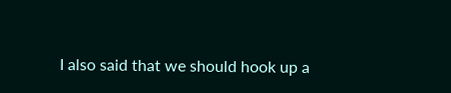I also said that we should hook up a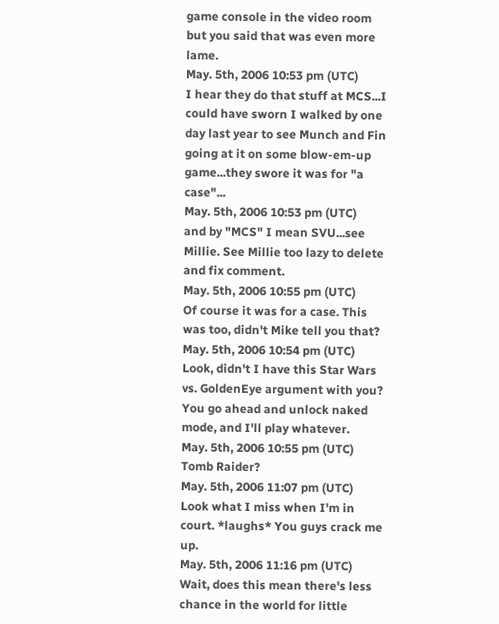game console in the video room but you said that was even more lame.
May. 5th, 2006 10:53 pm (UTC)
I hear they do that stuff at MCS...I could have sworn I walked by one day last year to see Munch and Fin going at it on some blow-em-up game...they swore it was for "a case"...
May. 5th, 2006 10:53 pm (UTC)
and by "MCS" I mean SVU...see Millie. See Millie too lazy to delete and fix comment.
May. 5th, 2006 10:55 pm (UTC)
Of course it was for a case. This was too, didn't Mike tell you that?
May. 5th, 2006 10:54 pm (UTC)
Look, didn't I have this Star Wars vs. GoldenEye argument with you? You go ahead and unlock naked mode, and I'll play whatever.
May. 5th, 2006 10:55 pm (UTC)
Tomb Raider?
May. 5th, 2006 11:07 pm (UTC)
Look what I miss when I'm in court. *laughs* You guys crack me up.
May. 5th, 2006 11:16 pm (UTC)
Wait, does this mean there's less chance in the world for little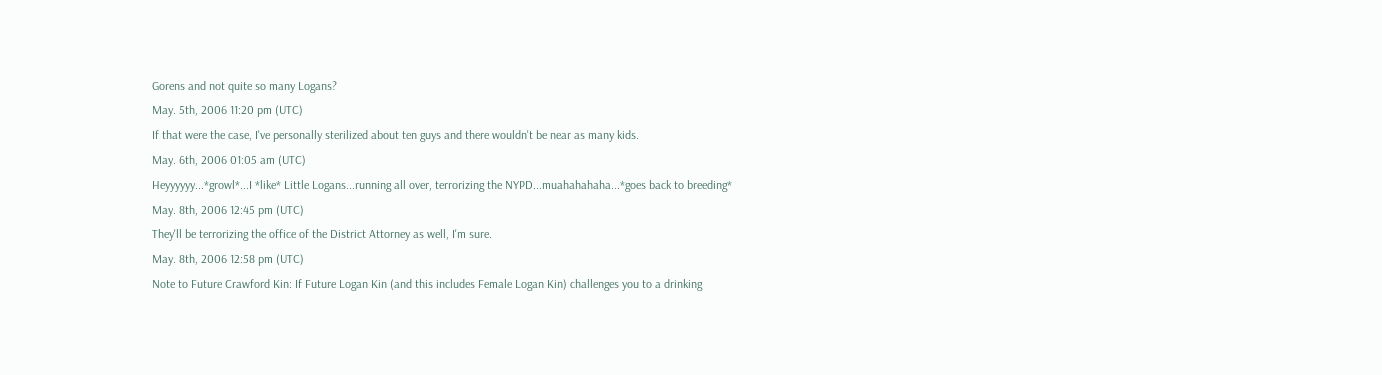Gorens and not quite so many Logans?
May. 5th, 2006 11:20 pm (UTC)
If that were the case, I've personally sterilized about ten guys and there wouldn't be near as many kids.
May. 6th, 2006 01:05 am (UTC)
Heyyyyyy...*growl*...I *like* Little Logans...running all over, terrorizing the NYPD...muahahahaha...*goes back to breeding*
May. 8th, 2006 12:45 pm (UTC)
They'll be terrorizing the office of the District Attorney as well, I'm sure.
May. 8th, 2006 12:58 pm (UTC)
Note to Future Crawford Kin: If Future Logan Kin (and this includes Female Logan Kin) challenges you to a drinking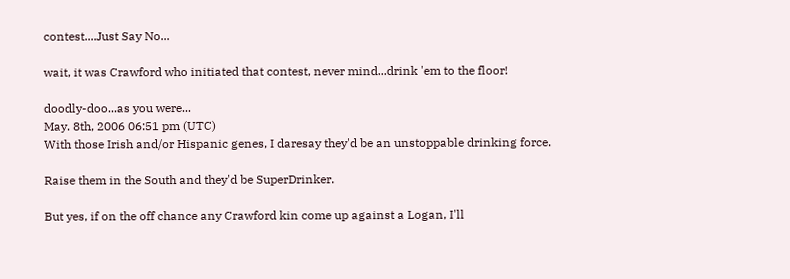contest....Just Say No...

wait, it was Crawford who initiated that contest, never mind...drink 'em to the floor!

doodly-doo...as you were...
May. 8th, 2006 06:51 pm (UTC)
With those Irish and/or Hispanic genes, I daresay they'd be an unstoppable drinking force.

Raise them in the South and they'd be SuperDrinker.

But yes, if on the off chance any Crawford kin come up against a Logan, I'll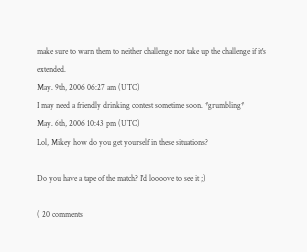make sure to warn them to neither challenge nor take up the challenge if it's extended.
May. 9th, 2006 06:27 am (UTC)
I may need a friendly drinking contest sometime soon. *grumbling*
May. 6th, 2006 10:43 pm (UTC)
Lol, Mikey how do you get yourself in these situations?

Do you have a tape of the match? I'd loooove to see it ;)

( 20 comments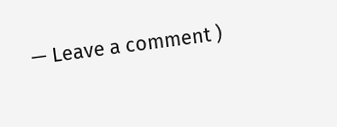— Leave a comment )